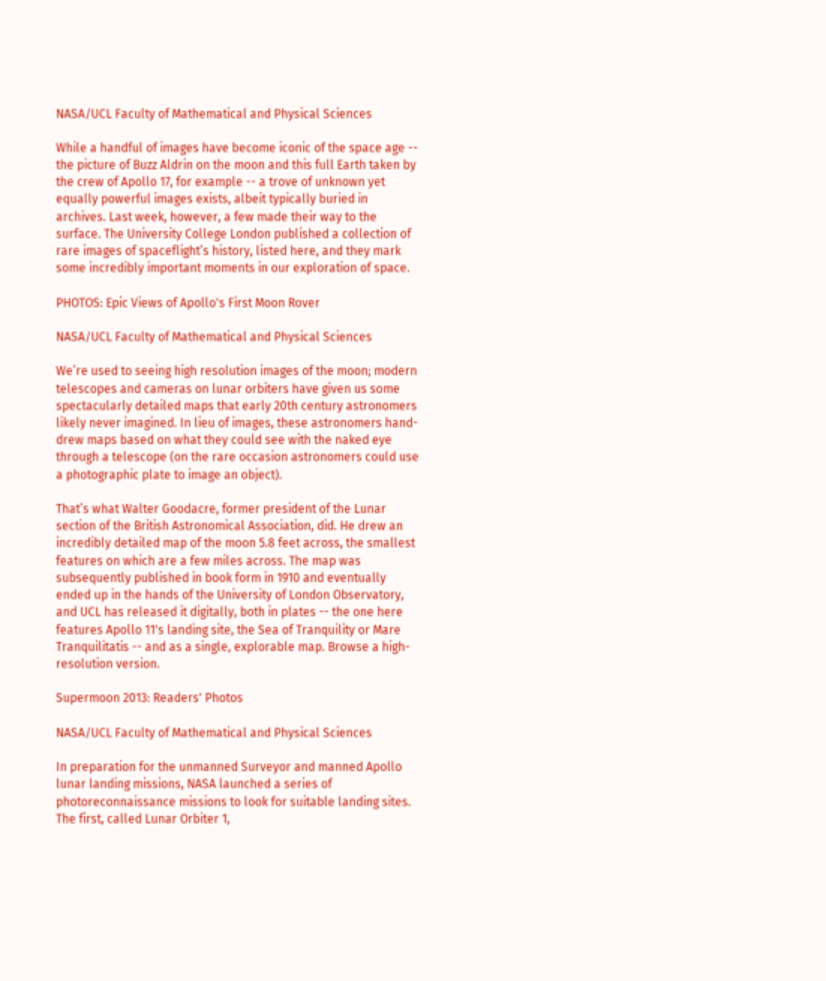NASA/UCL Faculty of Mathematical and Physical Sciences

While a handful of images have become iconic of the space age -- the picture of Buzz Aldrin on the moon and this full Earth taken by the crew of Apollo 17, for example -- a trove of unknown yet equally powerful images exists, albeit typically buried in archives. Last week, however, a few made their way to the surface. The University College London published a collection of rare images of spaceflight’s history, listed here, and they mark some incredibly important moments in our exploration of space.

PHOTOS: Epic Views of Apollo's First Moon Rover

NASA/UCL Faculty of Mathematical and Physical Sciences

We’re used to seeing high resolution images of the moon; modern telescopes and cameras on lunar orbiters have given us some spectacularly detailed maps that early 20th century astronomers likely never imagined. In lieu of images, these astronomers hand-drew maps based on what they could see with the naked eye through a telescope (on the rare occasion astronomers could use a photographic plate to image an object).

That’s what Walter Goodacre, former president of the Lunar section of the British Astronomical Association, did. He drew an incredibly detailed map of the moon 5.8 feet across, the smallest features on which are a few miles across. The map was subsequently published in book form in 1910 and eventually ended up in the hands of the University of London Observatory, and UCL has released it digitally, both in plates -- the one here features Apollo 11's landing site, the Sea of Tranquility or Mare Tranquilitatis -- and as a single, explorable map. Browse a high-resolution version.

Supermoon 2013: Readers' Photos

NASA/UCL Faculty of Mathematical and Physical Sciences

In preparation for the unmanned Surveyor and manned Apollo lunar landing missions, NASA launched a series of photoreconnaissance missions to look for suitable landing sites. The first, called Lunar Orbiter 1,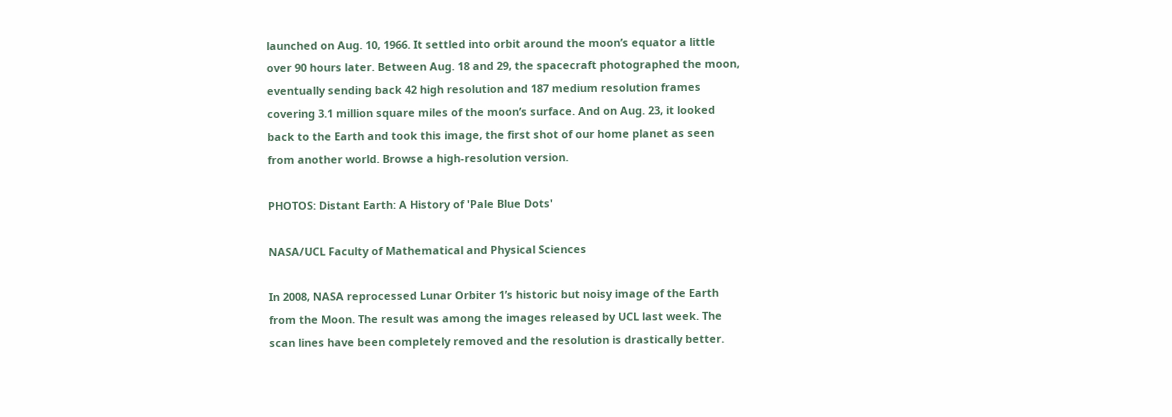launched on Aug. 10, 1966. It settled into orbit around the moon’s equator a little over 90 hours later. Between Aug. 18 and 29, the spacecraft photographed the moon, eventually sending back 42 high resolution and 187 medium resolution frames covering 3.1 million square miles of the moon’s surface. And on Aug. 23, it looked back to the Earth and took this image, the first shot of our home planet as seen from another world. Browse a high-resolution version.

PHOTOS: Distant Earth: A History of 'Pale Blue Dots'

NASA/UCL Faculty of Mathematical and Physical Sciences

In 2008, NASA reprocessed Lunar Orbiter 1’s historic but noisy image of the Earth from the Moon. The result was among the images released by UCL last week. The scan lines have been completely removed and the resolution is drastically better.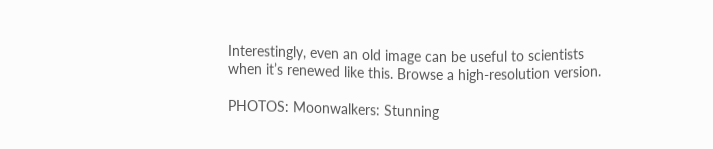Interestingly, even an old image can be useful to scientists when it’s renewed like this. Browse a high-resolution version.

PHOTOS: Moonwalkers: Stunning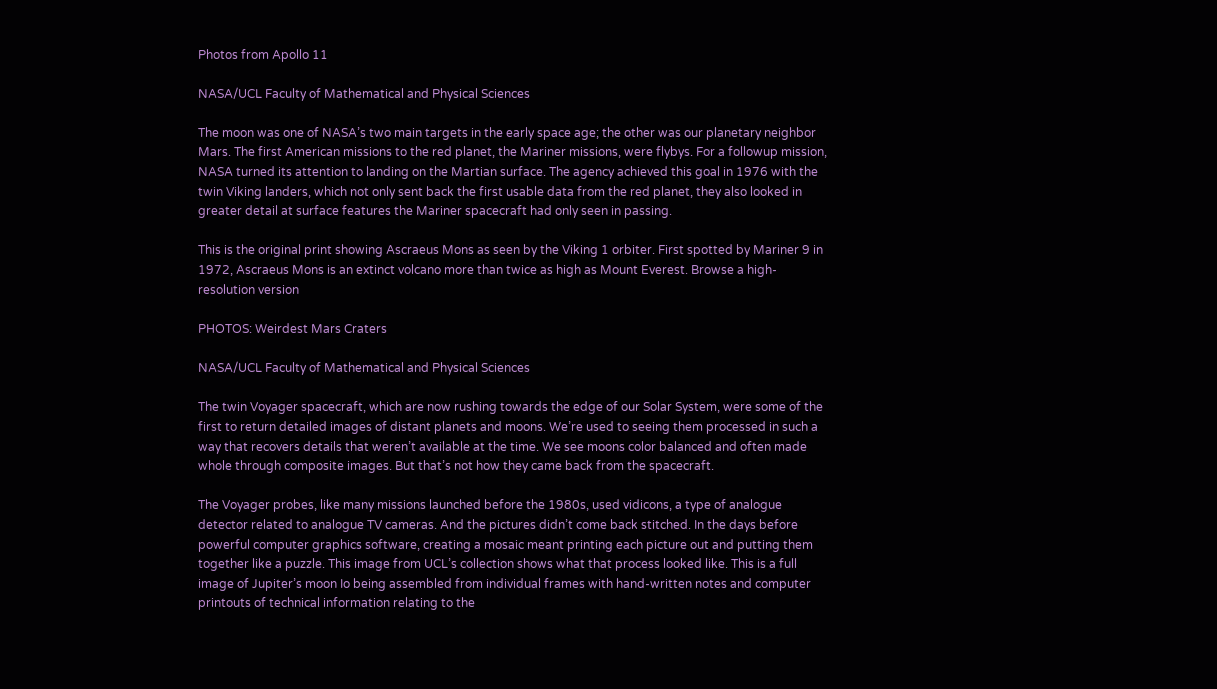Photos from Apollo 11

NASA/UCL Faculty of Mathematical and Physical Sciences

The moon was one of NASA’s two main targets in the early space age; the other was our planetary neighbor Mars. The first American missions to the red planet, the Mariner missions, were flybys. For a followup mission, NASA turned its attention to landing on the Martian surface. The agency achieved this goal in 1976 with the twin Viking landers, which not only sent back the first usable data from the red planet, they also looked in greater detail at surface features the Mariner spacecraft had only seen in passing.

This is the original print showing Ascraeus Mons as seen by the Viking 1 orbiter. First spotted by Mariner 9 in 1972, Ascraeus Mons is an extinct volcano more than twice as high as Mount Everest. Browse a high-resolution version

PHOTOS: Weirdest Mars Craters

NASA/UCL Faculty of Mathematical and Physical Sciences

The twin Voyager spacecraft, which are now rushing towards the edge of our Solar System, were some of the first to return detailed images of distant planets and moons. We’re used to seeing them processed in such a way that recovers details that weren’t available at the time. We see moons color balanced and often made whole through composite images. But that’s not how they came back from the spacecraft.

The Voyager probes, like many missions launched before the 1980s, used vidicons, a type of analogue detector related to analogue TV cameras. And the pictures didn’t come back stitched. In the days before powerful computer graphics software, creating a mosaic meant printing each picture out and putting them together like a puzzle. This image from UCL’s collection shows what that process looked like. This is a full image of Jupiter’s moon Io being assembled from individual frames with hand-written notes and computer printouts of technical information relating to the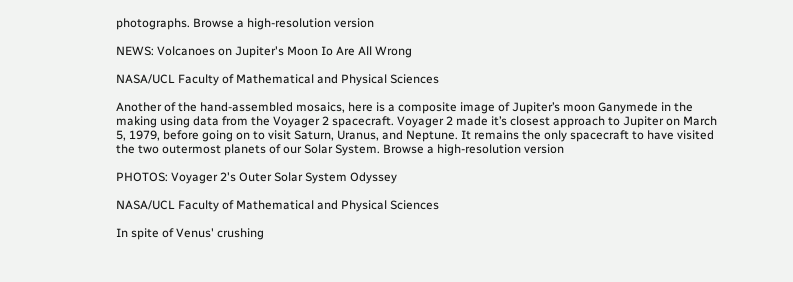photographs. Browse a high-resolution version

NEWS: Volcanoes on Jupiter's Moon Io Are All Wrong

NASA/UCL Faculty of Mathematical and Physical Sciences

Another of the hand-assembled mosaics, here is a composite image of Jupiter’s moon Ganymede in the making using data from the Voyager 2 spacecraft. Voyager 2 made it’s closest approach to Jupiter on March 5, 1979, before going on to visit Saturn, Uranus, and Neptune. It remains the only spacecraft to have visited the two outermost planets of our Solar System. Browse a high-resolution version

PHOTOS: Voyager 2's Outer Solar System Odyssey

NASA/UCL Faculty of Mathematical and Physical Sciences

In spite of Venus' crushing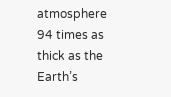atmosphere 94 times as thick as the Earth’s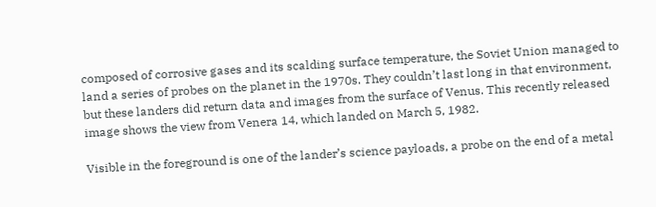composed of corrosive gases and its scalding surface temperature, the Soviet Union managed to land a series of probes on the planet in the 1970s. They couldn’t last long in that environment, but these landers did return data and images from the surface of Venus. This recently released image shows the view from Venera 14, which landed on March 5, 1982.

Visible in the foreground is one of the lander’s science payloads, a probe on the end of a metal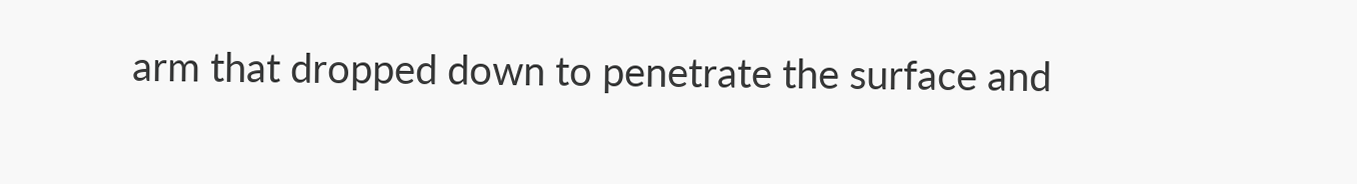arm that dropped down to penetrate the surface and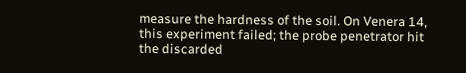measure the hardness of the soil. On Venera 14, this experiment failed; the probe penetrator hit the discarded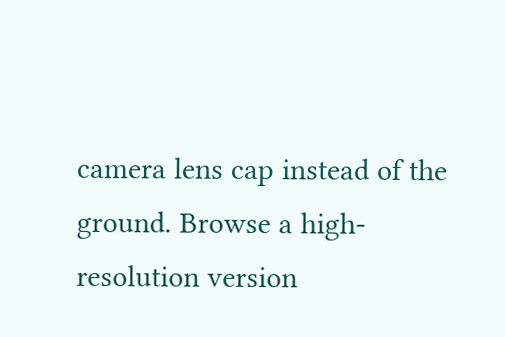camera lens cap instead of the ground. Browse a high-resolution version